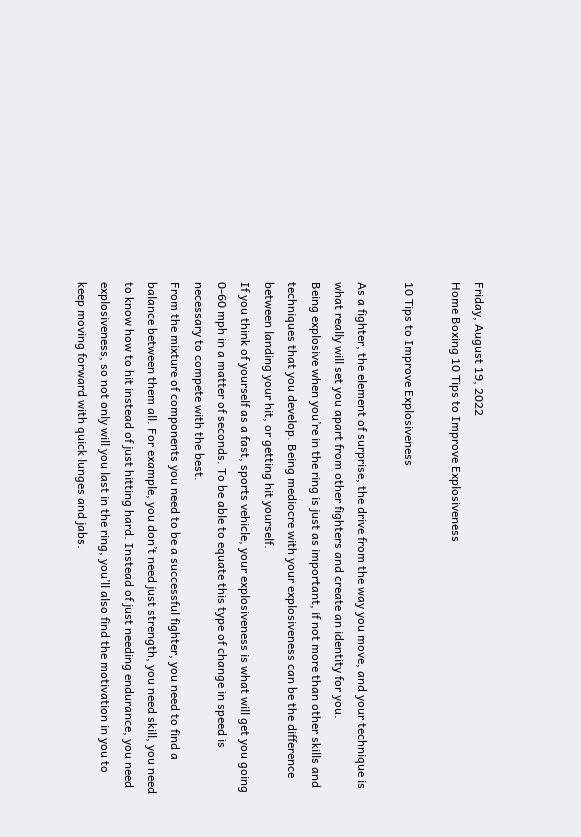Friday, August 19, 2022
Home Boxing 10 Tips to Improve Explosiveness

10 Tips to Improve Explosiveness

As a fighter, the element of surprise, the drive from the way you move, and your technique is what really will set you apart from other fighters and create an identity for you.
Being explosive when you’re in the ring is just as important, if not more than other skills and techniques that you develop. Being mediocre with your explosiveness can be the difference between landing your hit, or getting hit yourself.
If you think of yourself as a fast, sports vehicle, your explosiveness is what will get you going 0-60 mph in a matter of seconds. To be able to equate this type of change in speed is necessary to compete with the best.
From the mixture of components you need to be a successful fighter, you need to find a balance between them all. For example, you don’t need just strength, you need skill, you need to know how to hit instead of just hitting hard. Instead of just needing endurance, you need explosiveness, so not only will you last in the ring, you’ll also find the motivation in you to keep moving forward with quick lunges and jabs.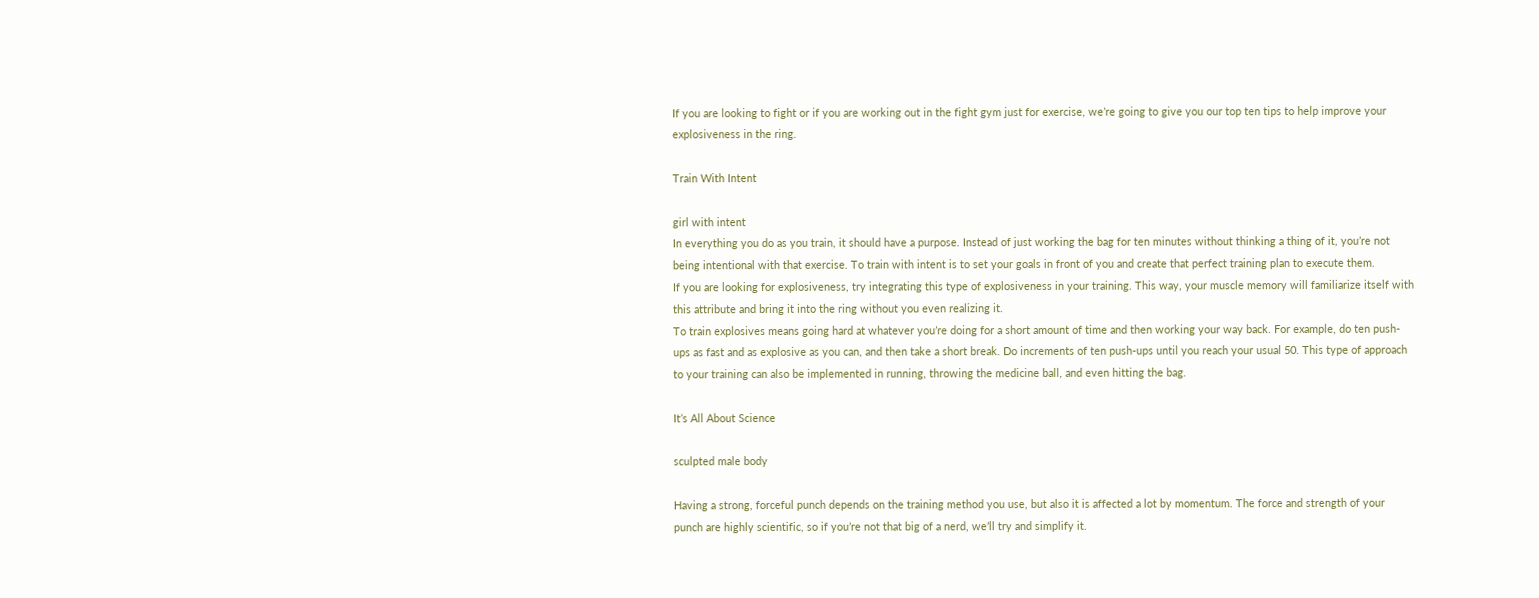If you are looking to fight or if you are working out in the fight gym just for exercise, we’re going to give you our top ten tips to help improve your explosiveness in the ring.

Train With Intent

girl with intent
In everything you do as you train, it should have a purpose. Instead of just working the bag for ten minutes without thinking a thing of it, you’re not being intentional with that exercise. To train with intent is to set your goals in front of you and create that perfect training plan to execute them.
If you are looking for explosiveness, try integrating this type of explosiveness in your training. This way, your muscle memory will familiarize itself with this attribute and bring it into the ring without you even realizing it.
To train explosives means going hard at whatever you’re doing for a short amount of time and then working your way back. For example, do ten push-ups as fast and as explosive as you can, and then take a short break. Do increments of ten push-ups until you reach your usual 50. This type of approach to your training can also be implemented in running, throwing the medicine ball, and even hitting the bag.

It’s All About Science

sculpted male body

Having a strong, forceful punch depends on the training method you use, but also it is affected a lot by momentum. The force and strength of your punch are highly scientific, so if you’re not that big of a nerd, we’ll try and simplify it.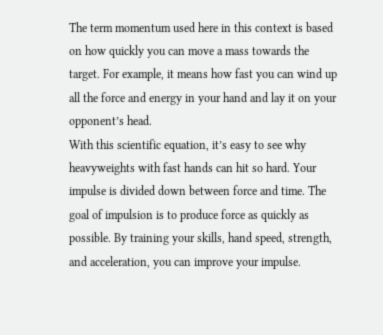The term momentum used here in this context is based on how quickly you can move a mass towards the target. For example, it means how fast you can wind up all the force and energy in your hand and lay it on your opponent’s head.
With this scientific equation, it’s easy to see why heavyweights with fast hands can hit so hard. Your impulse is divided down between force and time. The goal of impulsion is to produce force as quickly as possible. By training your skills, hand speed, strength, and acceleration, you can improve your impulse.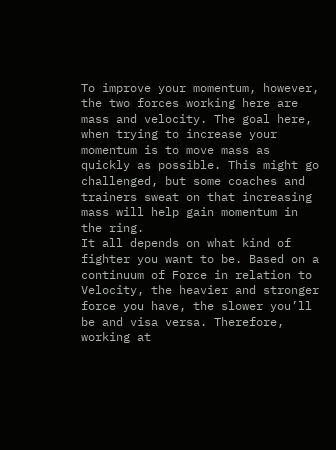To improve your momentum, however, the two forces working here are mass and velocity. The goal here, when trying to increase your momentum is to move mass as quickly as possible. This might go challenged, but some coaches and trainers sweat on that increasing mass will help gain momentum in the ring.
It all depends on what kind of fighter you want to be. Based on a continuum of Force in relation to Velocity, the heavier and stronger force you have, the slower you’ll be and visa versa. Therefore, working at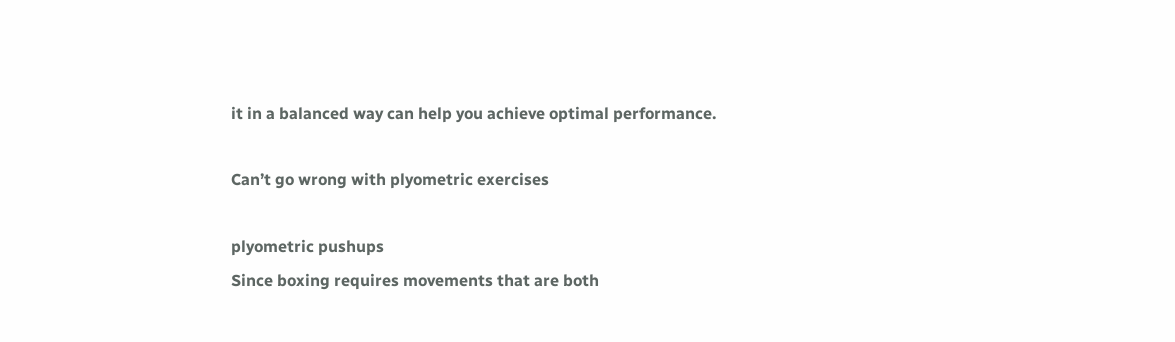it in a balanced way can help you achieve optimal performance.

Can’t go wrong with plyometric exercises

plyometric pushups
Since boxing requires movements that are both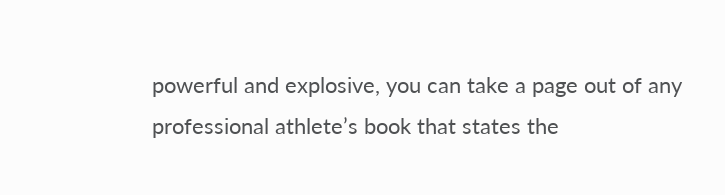powerful and explosive, you can take a page out of any professional athlete’s book that states the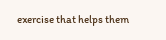exercise that helps them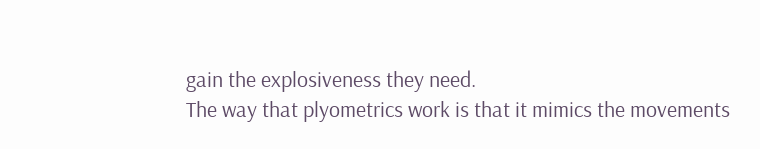gain the explosiveness they need.
The way that plyometrics work is that it mimics the movements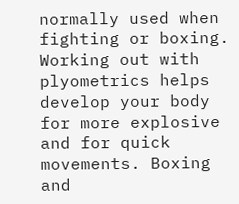normally used when fighting or boxing. Working out with plyometrics helps develop your body for more explosive and for quick movements. Boxing and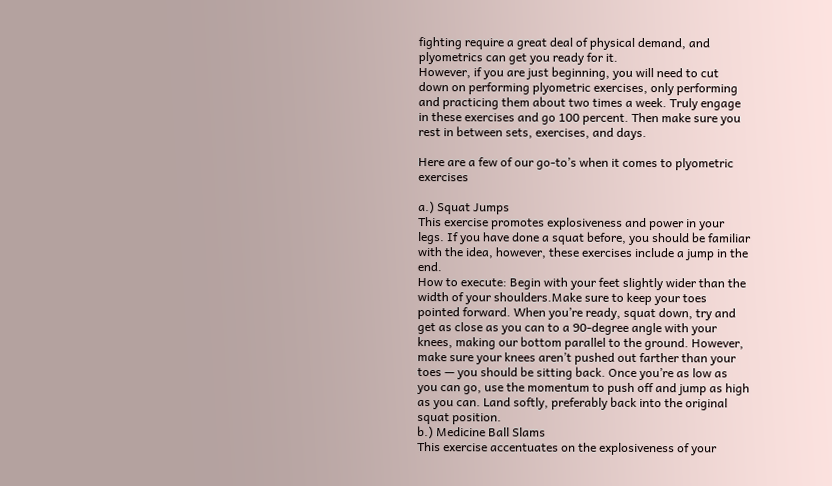fighting require a great deal of physical demand, and plyometrics can get you ready for it.
However, if you are just beginning, you will need to cut down on performing plyometric exercises, only performing and practicing them about two times a week. Truly engage in these exercises and go 100 percent. Then make sure you rest in between sets, exercises, and days.

Here are a few of our go-to’s when it comes to plyometric exercises

a.) Squat Jumps
This exercise promotes explosiveness and power in your legs. If you have done a squat before, you should be familiar with the idea, however, these exercises include a jump in the end.
How to execute: Begin with your feet slightly wider than the width of your shoulders.Make sure to keep your toes pointed forward. When you’re ready, squat down, try and get as close as you can to a 90-degree angle with your knees, making our bottom parallel to the ground. However, make sure your knees aren’t pushed out farther than your toes — you should be sitting back. Once you’re as low as you can go, use the momentum to push off and jump as high as you can. Land softly, preferably back into the original squat position.
b.) Medicine Ball Slams
This exercise accentuates on the explosiveness of your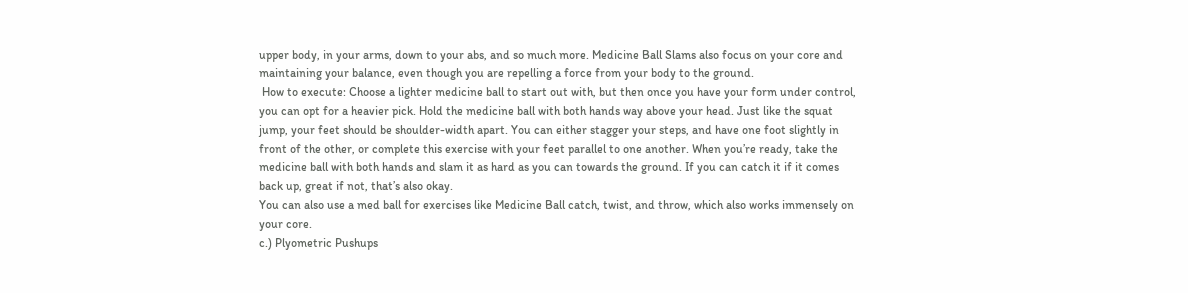upper body, in your arms, down to your abs, and so much more. Medicine Ball Slams also focus on your core and maintaining your balance, even though you are repelling a force from your body to the ground.
 How to execute: Choose a lighter medicine ball to start out with, but then once you have your form under control, you can opt for a heavier pick. Hold the medicine ball with both hands way above your head. Just like the squat jump, your feet should be shoulder-width apart. You can either stagger your steps, and have one foot slightly in front of the other, or complete this exercise with your feet parallel to one another. When you’re ready, take the medicine ball with both hands and slam it as hard as you can towards the ground. If you can catch it if it comes back up, great if not, that’s also okay.
You can also use a med ball for exercises like Medicine Ball catch, twist, and throw, which also works immensely on your core.
c.) Plyometric Pushups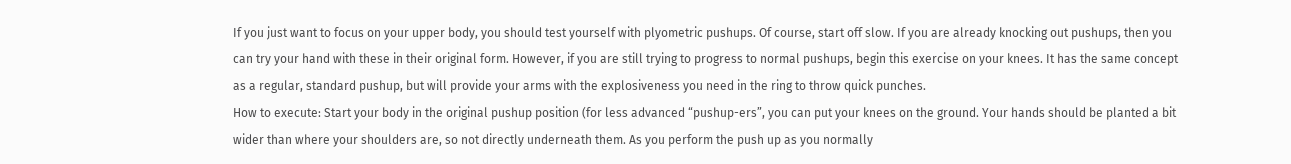If you just want to focus on your upper body, you should test yourself with plyometric pushups. Of course, start off slow. If you are already knocking out pushups, then you can try your hand with these in their original form. However, if you are still trying to progress to normal pushups, begin this exercise on your knees. It has the same concept as a regular, standard pushup, but will provide your arms with the explosiveness you need in the ring to throw quick punches.
How to execute: Start your body in the original pushup position (for less advanced “pushup-ers”, you can put your knees on the ground. Your hands should be planted a bit wider than where your shoulders are, so not directly underneath them. As you perform the push up as you normally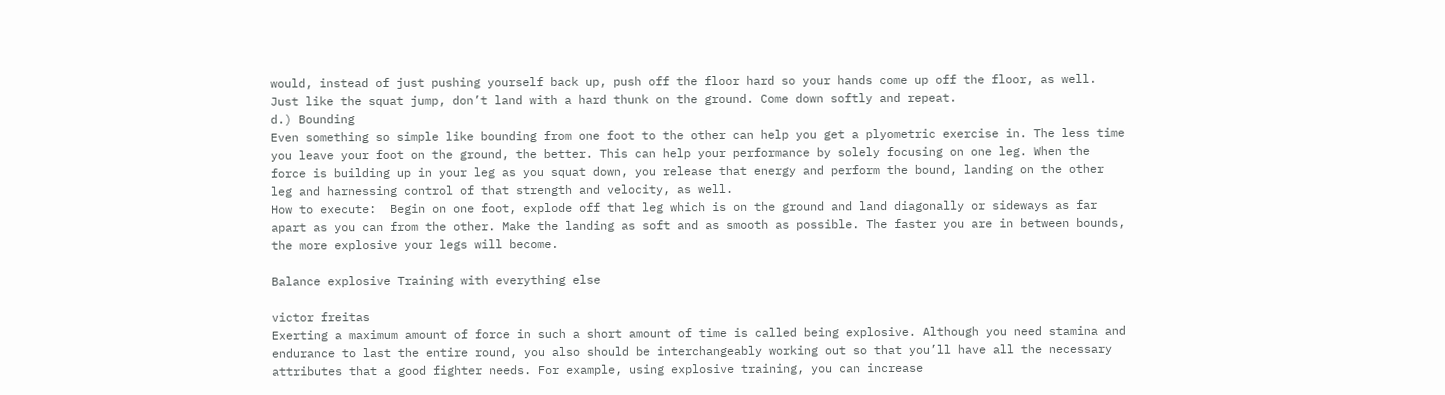would, instead of just pushing yourself back up, push off the floor hard so your hands come up off the floor, as well. Just like the squat jump, don’t land with a hard thunk on the ground. Come down softly and repeat.
d.) Bounding
Even something so simple like bounding from one foot to the other can help you get a plyometric exercise in. The less time you leave your foot on the ground, the better. This can help your performance by solely focusing on one leg. When the force is building up in your leg as you squat down, you release that energy and perform the bound, landing on the other leg and harnessing control of that strength and velocity, as well.
How to execute:  Begin on one foot, explode off that leg which is on the ground and land diagonally or sideways as far apart as you can from the other. Make the landing as soft and as smooth as possible. The faster you are in between bounds, the more explosive your legs will become.

Balance explosive Training with everything else

victor freitas
Exerting a maximum amount of force in such a short amount of time is called being explosive. Although you need stamina and endurance to last the entire round, you also should be interchangeably working out so that you’ll have all the necessary attributes that a good fighter needs. For example, using explosive training, you can increase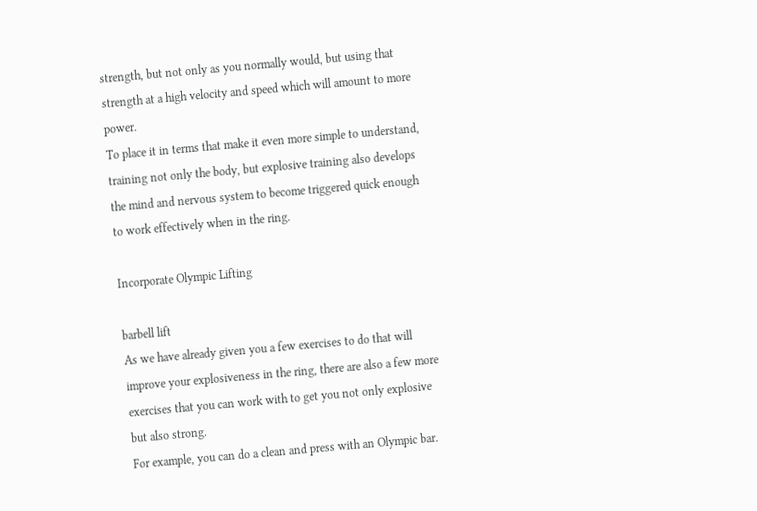strength, but not only as you normally would, but using that strength at a high velocity and speed which will amount to more power.
To place it in terms that make it even more simple to understand, training not only the body, but explosive training also develops the mind and nervous system to become triggered quick enough to work effectively when in the ring.

Incorporate Olympic Lifting

barbell lift
As we have already given you a few exercises to do that will improve your explosiveness in the ring, there are also a few more exercises that you can work with to get you not only explosive but also strong.
For example, you can do a clean and press with an Olympic bar.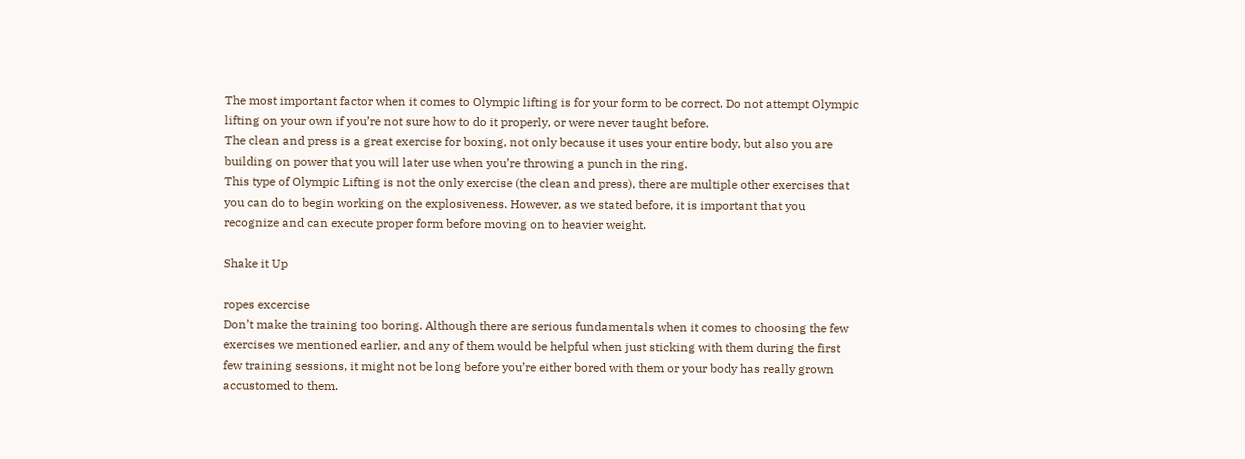The most important factor when it comes to Olympic lifting is for your form to be correct. Do not attempt Olympic lifting on your own if you’re not sure how to do it properly, or were never taught before.
The clean and press is a great exercise for boxing, not only because it uses your entire body, but also you are building on power that you will later use when you’re throwing a punch in the ring.
This type of Olympic Lifting is not the only exercise (the clean and press), there are multiple other exercises that you can do to begin working on the explosiveness. However, as we stated before, it is important that you recognize and can execute proper form before moving on to heavier weight.

Shake it Up

ropes excercise
Don’t make the training too boring. Although there are serious fundamentals when it comes to choosing the few exercises we mentioned earlier, and any of them would be helpful when just sticking with them during the first few training sessions, it might not be long before you’re either bored with them or your body has really grown accustomed to them.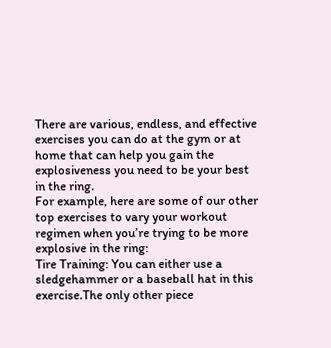There are various, endless, and effective exercises you can do at the gym or at home that can help you gain the explosiveness you need to be your best in the ring.
For example, here are some of our other top exercises to vary your workout regimen when you’re trying to be more explosive in the ring:
Tire Training: You can either use a sledgehammer or a baseball hat in this exercise.The only other piece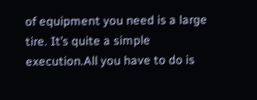of equipment you need is a large tire. It’s quite a simple execution.All you have to do is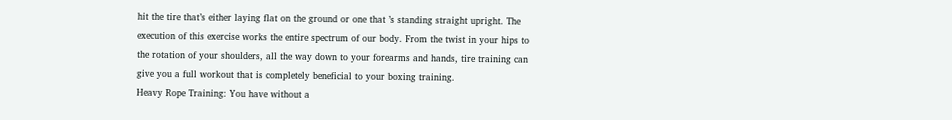hit the tire that’s either laying flat on the ground or one that ’s standing straight upright. The execution of this exercise works the entire spectrum of our body. From the twist in your hips to the rotation of your shoulders, all the way down to your forearms and hands, tire training can give you a full workout that is completely beneficial to your boxing training.
Heavy Rope Training: You have without a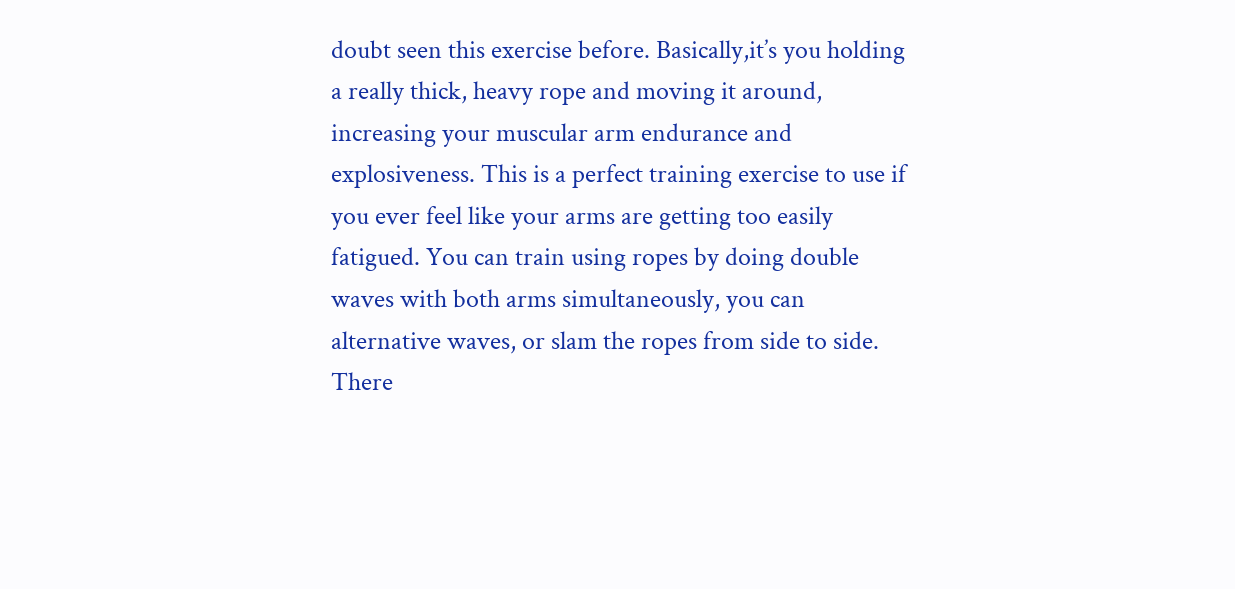doubt seen this exercise before. Basically,it’s you holding a really thick, heavy rope and moving it around, increasing your muscular arm endurance and explosiveness. This is a perfect training exercise to use if you ever feel like your arms are getting too easily fatigued. You can train using ropes by doing double waves with both arms simultaneously, you can alternative waves, or slam the ropes from side to side. There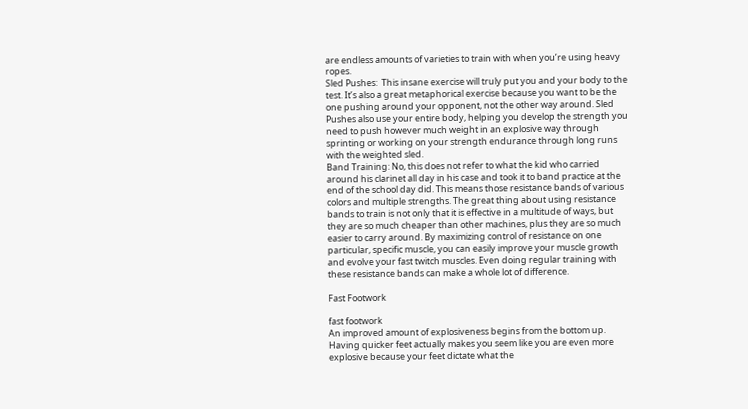are endless amounts of varieties to train with when you’re using heavy ropes.
Sled Pushes:  This insane exercise will truly put you and your body to the test. It’s also a great metaphorical exercise because you want to be the one pushing around your opponent, not the other way around. Sled Pushes also use your entire body, helping you develop the strength you need to push however much weight in an explosive way through sprinting or working on your strength endurance through long runs with the weighted sled.
Band Training: No, this does not refer to what the kid who carried around his clarinet all day in his case and took it to band practice at the end of the school day did. This means those resistance bands of various colors and multiple strengths. The great thing about using resistance bands to train is not only that it is effective in a multitude of ways, but they are so much cheaper than other machines, plus they are so much easier to carry around. By maximizing control of resistance on one particular, specific muscle, you can easily improve your muscle growth and evolve your fast twitch muscles. Even doing regular training with these resistance bands can make a whole lot of difference.

Fast Footwork

fast footwork
An improved amount of explosiveness begins from the bottom up. Having quicker feet actually makes you seem like you are even more explosive because your feet dictate what the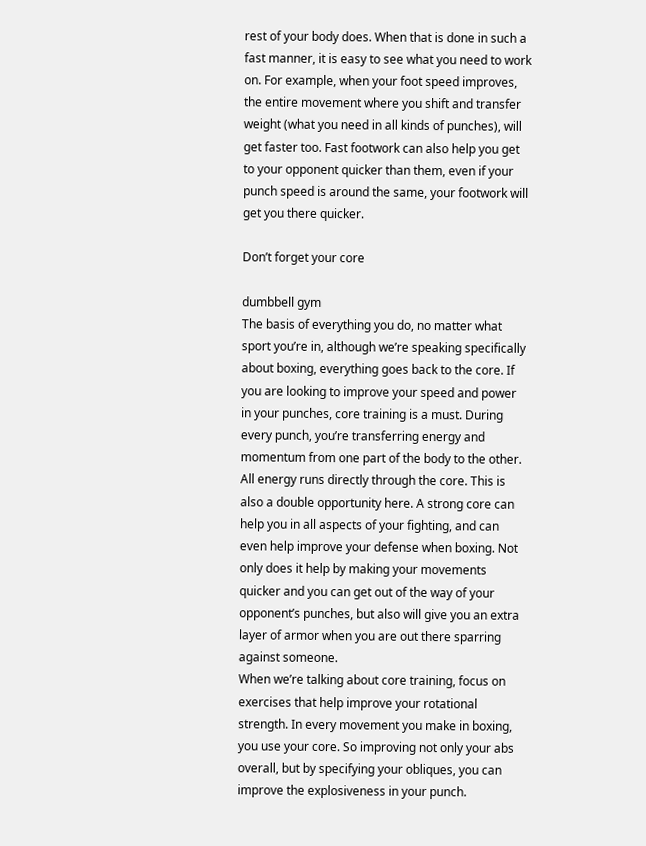rest of your body does. When that is done in such a fast manner, it is easy to see what you need to work on. For example, when your foot speed improves, the entire movement where you shift and transfer weight (what you need in all kinds of punches), will get faster too. Fast footwork can also help you get to your opponent quicker than them, even if your punch speed is around the same, your footwork will get you there quicker.

Don’t forget your core

dumbbell gym
The basis of everything you do, no matter what sport you’re in, although we’re speaking specifically about boxing, everything goes back to the core. If you are looking to improve your speed and power in your punches, core training is a must. During every punch, you’re transferring energy and momentum from one part of the body to the other. All energy runs directly through the core. This is also a double opportunity here. A strong core can help you in all aspects of your fighting, and can even help improve your defense when boxing. Not only does it help by making your movements quicker and you can get out of the way of your opponent’s punches, but also will give you an extra layer of armor when you are out there sparring against someone.
When we’re talking about core training, focus on exercises that help improve your rotational strength. In every movement you make in boxing, you use your core. So improving not only your abs overall, but by specifying your obliques, you can improve the explosiveness in your punch.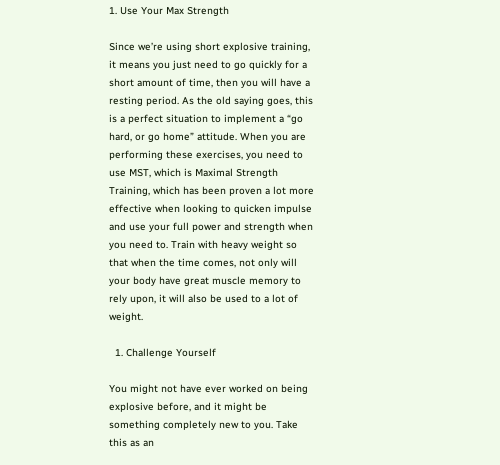1. Use Your Max Strength

Since we’re using short explosive training, it means you just need to go quickly for a short amount of time, then you will have a resting period. As the old saying goes, this is a perfect situation to implement a “go hard, or go home” attitude. When you are performing these exercises, you need to use MST, which is Maximal Strength Training, which has been proven a lot more effective when looking to quicken impulse and use your full power and strength when you need to. Train with heavy weight so that when the time comes, not only will your body have great muscle memory to rely upon, it will also be used to a lot of weight.

  1. Challenge Yourself

You might not have ever worked on being explosive before, and it might be something completely new to you. Take this as an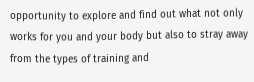opportunity to explore and find out what not only works for you and your body but also to stray away from the types of training and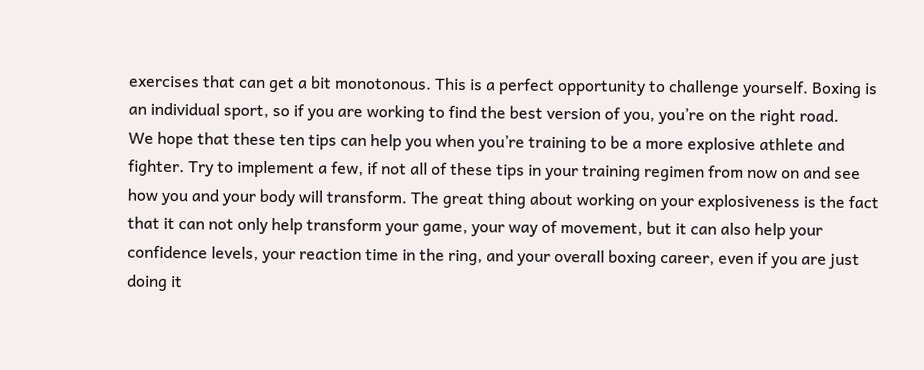exercises that can get a bit monotonous. This is a perfect opportunity to challenge yourself. Boxing is an individual sport, so if you are working to find the best version of you, you’re on the right road.
We hope that these ten tips can help you when you’re training to be a more explosive athlete and fighter. Try to implement a few, if not all of these tips in your training regimen from now on and see how you and your body will transform. The great thing about working on your explosiveness is the fact that it can not only help transform your game, your way of movement, but it can also help your confidence levels, your reaction time in the ring, and your overall boxing career, even if you are just doing it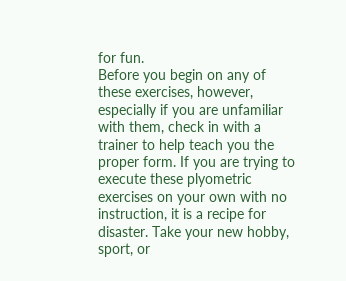for fun.
Before you begin on any of these exercises, however, especially if you are unfamiliar with them, check in with a trainer to help teach you the proper form. If you are trying to execute these plyometric exercises on your own with no instruction, it is a recipe for disaster. Take your new hobby, sport, or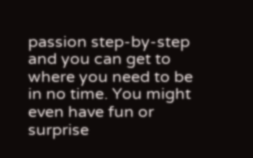passion step-by-step and you can get to where you need to be in no time. You might even have fun or surprise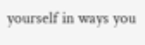yourself in ways you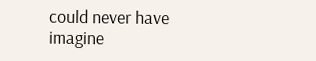could never have imagine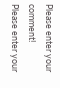Please enter your comment!
Please enter your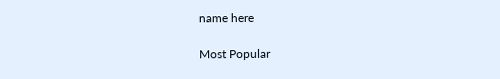name here

Most Popular